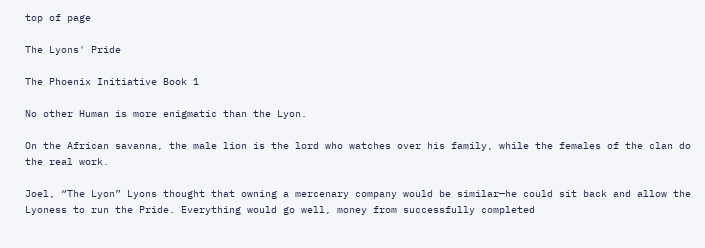top of page

The Lyons' Pride

The Phoenix Initiative Book 1

No other Human is more enigmatic than the Lyon.

On the African savanna, the male lion is the lord who watches over his family, while the females of the clan do the real work.

Joel, “The Lyon” Lyons thought that owning a mercenary company would be similar—he could sit back and allow the Lyoness to run the Pride. Everything would go well, money from successfully completed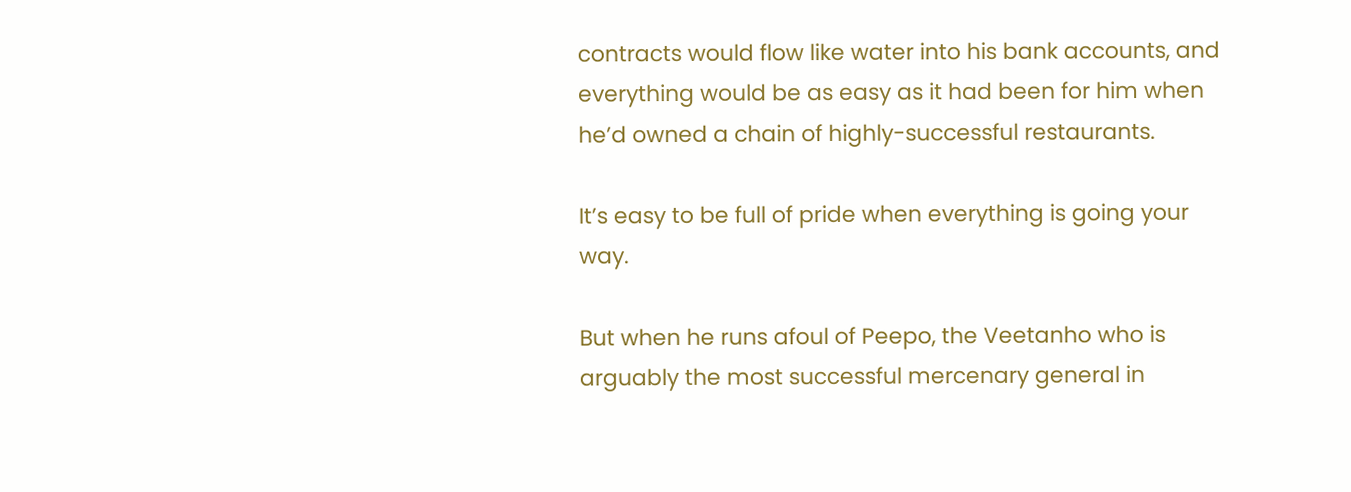contracts would flow like water into his bank accounts, and everything would be as easy as it had been for him when he’d owned a chain of highly-successful restaurants.

It’s easy to be full of pride when everything is going your way.

But when he runs afoul of Peepo, the Veetanho who is arguably the most successful mercenary general in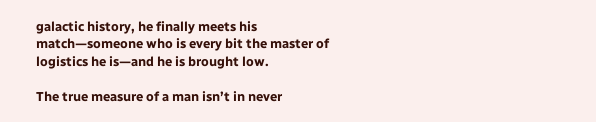galactic history, he finally meets his match—someone who is every bit the master of logistics he is—and he is brought low.

The true measure of a man isn’t in never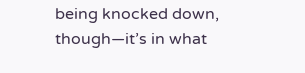being knocked down, though—it’s in what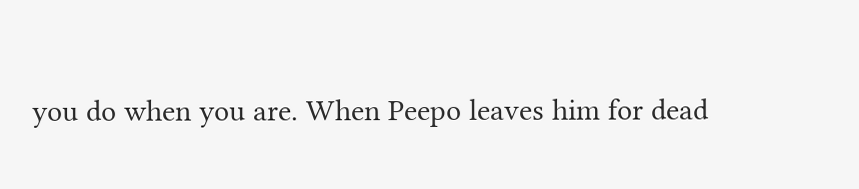you do when you are. When Peepo leaves him for dead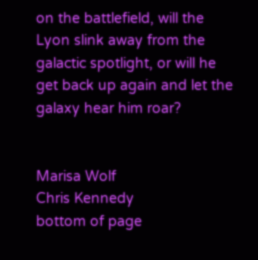on the battlefield, will the Lyon slink away from the galactic spotlight, or will he get back up again and let the galaxy hear him roar?


Marisa Wolf
Chris Kennedy
bottom of page